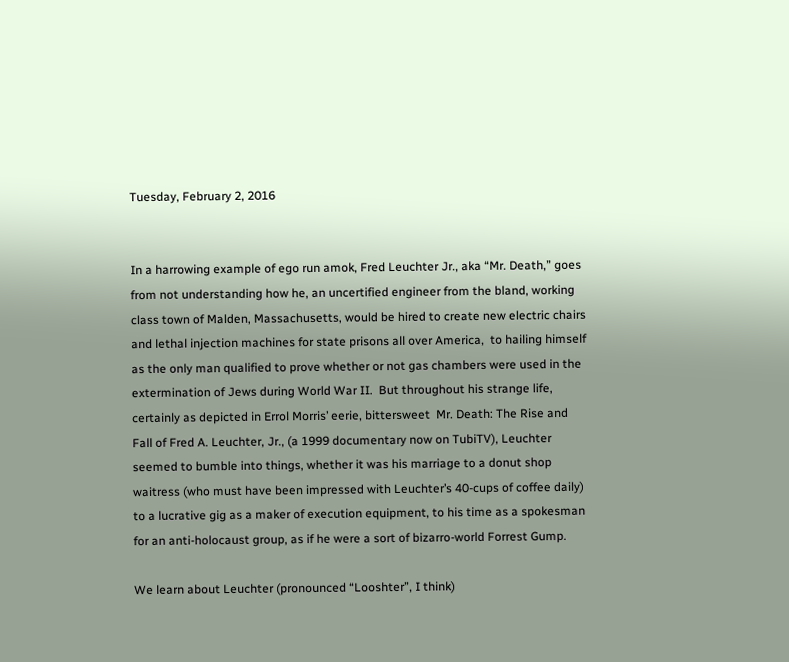Tuesday, February 2, 2016


In a harrowing example of ego run amok, Fred Leuchter Jr., aka “Mr. Death,” goes from not understanding how he, an uncertified engineer from the bland, working class town of Malden, Massachusetts, would be hired to create new electric chairs and lethal injection machines for state prisons all over America,  to hailing himself as the only man qualified to prove whether or not gas chambers were used in the extermination of Jews during World War II.  But throughout his strange life, certainly as depicted in Errol Morris’ eerie, bittersweet  Mr. Death: The Rise and Fall of Fred A. Leuchter, Jr., (a 1999 documentary now on TubiTV), Leuchter seemed to bumble into things, whether it was his marriage to a donut shop waitress (who must have been impressed with Leuchter’s 40-cups of coffee daily) to a lucrative gig as a maker of execution equipment, to his time as a spokesman for an anti-holocaust group, as if he were a sort of bizarro-world Forrest Gump.

We learn about Leuchter (pronounced “Looshter”, I think)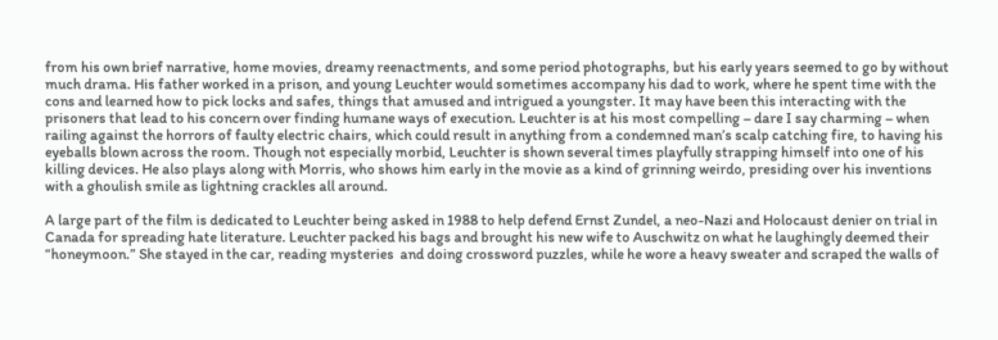from his own brief narrative, home movies, dreamy reenactments, and some period photographs, but his early years seemed to go by without much drama. His father worked in a prison, and young Leuchter would sometimes accompany his dad to work, where he spent time with the cons and learned how to pick locks and safes, things that amused and intrigued a youngster. It may have been this interacting with the prisoners that lead to his concern over finding humane ways of execution. Leuchter is at his most compelling – dare I say charming – when railing against the horrors of faulty electric chairs, which could result in anything from a condemned man’s scalp catching fire, to having his eyeballs blown across the room. Though not especially morbid, Leuchter is shown several times playfully strapping himself into one of his killing devices. He also plays along with Morris, who shows him early in the movie as a kind of grinning weirdo, presiding over his inventions with a ghoulish smile as lightning crackles all around.

A large part of the film is dedicated to Leuchter being asked in 1988 to help defend Ernst Zundel, a neo-Nazi and Holocaust denier on trial in Canada for spreading hate literature. Leuchter packed his bags and brought his new wife to Auschwitz on what he laughingly deemed their “honeymoon.” She stayed in the car, reading mysteries  and doing crossword puzzles, while he wore a heavy sweater and scraped the walls of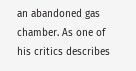an abandoned gas chamber. As one of his critics describes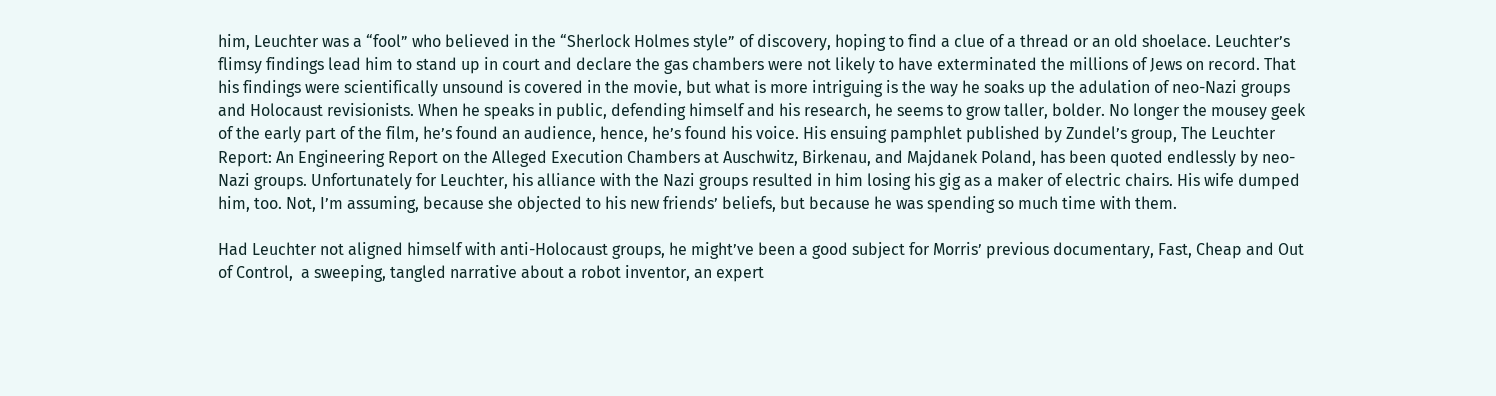him, Leuchter was a “fool” who believed in the “Sherlock Holmes style” of discovery, hoping to find a clue of a thread or an old shoelace. Leuchter’s flimsy findings lead him to stand up in court and declare the gas chambers were not likely to have exterminated the millions of Jews on record. That his findings were scientifically unsound is covered in the movie, but what is more intriguing is the way he soaks up the adulation of neo-Nazi groups and Holocaust revisionists. When he speaks in public, defending himself and his research, he seems to grow taller, bolder. No longer the mousey geek of the early part of the film, he’s found an audience, hence, he’s found his voice. His ensuing pamphlet published by Zundel’s group, The Leuchter Report: An Engineering Report on the Alleged Execution Chambers at Auschwitz, Birkenau, and Majdanek Poland, has been quoted endlessly by neo-Nazi groups. Unfortunately for Leuchter, his alliance with the Nazi groups resulted in him losing his gig as a maker of electric chairs. His wife dumped him, too. Not, I’m assuming, because she objected to his new friends’ beliefs, but because he was spending so much time with them.

Had Leuchter not aligned himself with anti-Holocaust groups, he might’ve been a good subject for Morris’ previous documentary, Fast, Cheap and Out of Control,  a sweeping, tangled narrative about a robot inventor, an expert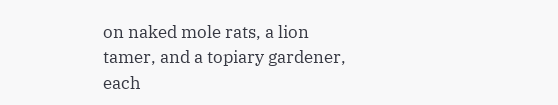on naked mole rats, a lion tamer, and a topiary gardener, each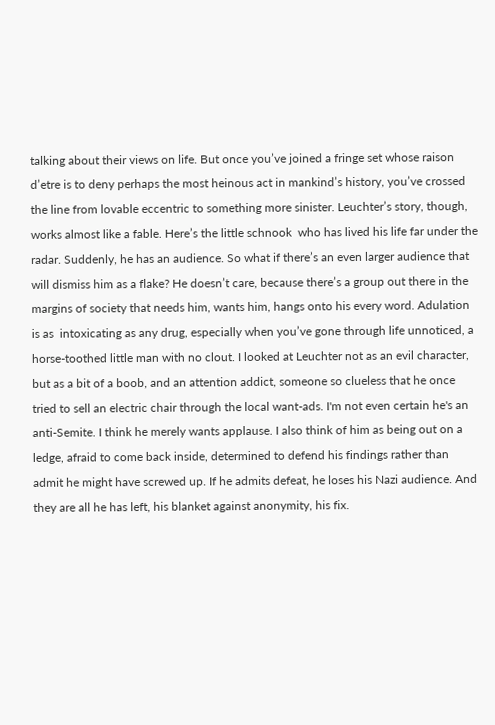talking about their views on life. But once you’ve joined a fringe set whose raison d’etre is to deny perhaps the most heinous act in mankind’s history, you’ve crossed the line from lovable eccentric to something more sinister. Leuchter’s story, though, works almost like a fable. Here’s the little schnook  who has lived his life far under the radar. Suddenly, he has an audience. So what if there’s an even larger audience that will dismiss him as a flake? He doesn’t care, because there’s a group out there in the margins of society that needs him, wants him, hangs onto his every word. Adulation is as  intoxicating as any drug, especially when you’ve gone through life unnoticed, a horse-toothed little man with no clout. I looked at Leuchter not as an evil character, but as a bit of a boob, and an attention addict, someone so clueless that he once tried to sell an electric chair through the local want-ads. I'm not even certain he's an anti-Semite. I think he merely wants applause. I also think of him as being out on a ledge, afraid to come back inside, determined to defend his findings rather than admit he might have screwed up. If he admits defeat, he loses his Nazi audience. And they are all he has left, his blanket against anonymity, his fix.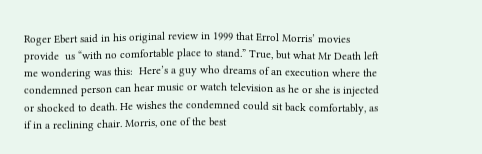Roger Ebert said in his original review in 1999 that Errol Morris’ movies provide  us “with no comfortable place to stand.” True, but what Mr Death left me wondering was this:  Here’s a guy who dreams of an execution where the condemned person can hear music or watch television as he or she is injected or shocked to death. He wishes the condemned could sit back comfortably, as if in a reclining chair. Morris, one of the best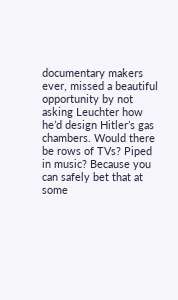documentary makers ever, missed a beautiful opportunity by not asking Leuchter how he’d design Hitler’s gas chambers. Would there be rows of TVs? Piped in music? Because you can safely bet that at some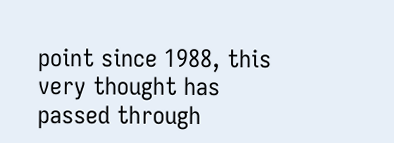point since 1988, this very thought has passed through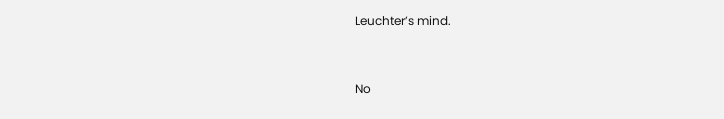Leuchter’s mind.


No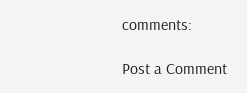comments:

Post a Comment